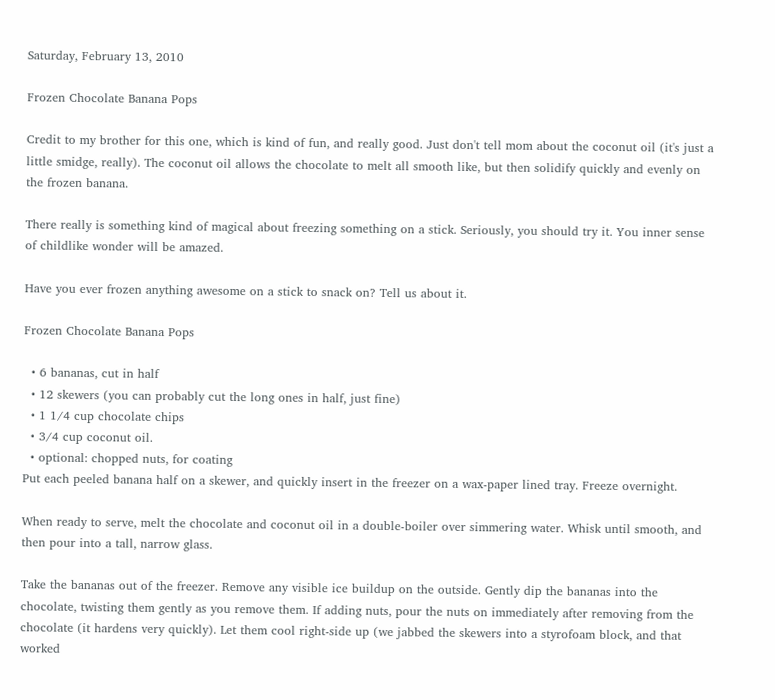Saturday, February 13, 2010

Frozen Chocolate Banana Pops

Credit to my brother for this one, which is kind of fun, and really good. Just don't tell mom about the coconut oil (it's just a little smidge, really). The coconut oil allows the chocolate to melt all smooth like, but then solidify quickly and evenly on the frozen banana.

There really is something kind of magical about freezing something on a stick. Seriously, you should try it. You inner sense of childlike wonder will be amazed.

Have you ever frozen anything awesome on a stick to snack on? Tell us about it.

Frozen Chocolate Banana Pops

  • 6 bananas, cut in half
  • 12 skewers (you can probably cut the long ones in half, just fine)
  • 1 1/4 cup chocolate chips
  • 3/4 cup coconut oil.
  • optional: chopped nuts, for coating
Put each peeled banana half on a skewer, and quickly insert in the freezer on a wax-paper lined tray. Freeze overnight.

When ready to serve, melt the chocolate and coconut oil in a double-boiler over simmering water. Whisk until smooth, and then pour into a tall, narrow glass.

Take the bananas out of the freezer. Remove any visible ice buildup on the outside. Gently dip the bananas into the chocolate, twisting them gently as you remove them. If adding nuts, pour the nuts on immediately after removing from the chocolate (it hardens very quickly). Let them cool right-side up (we jabbed the skewers into a styrofoam block, and that worked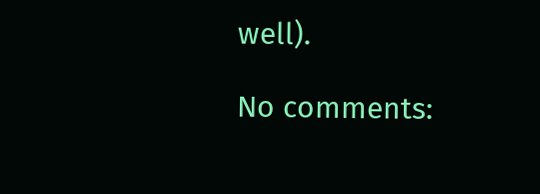well).

No comments: